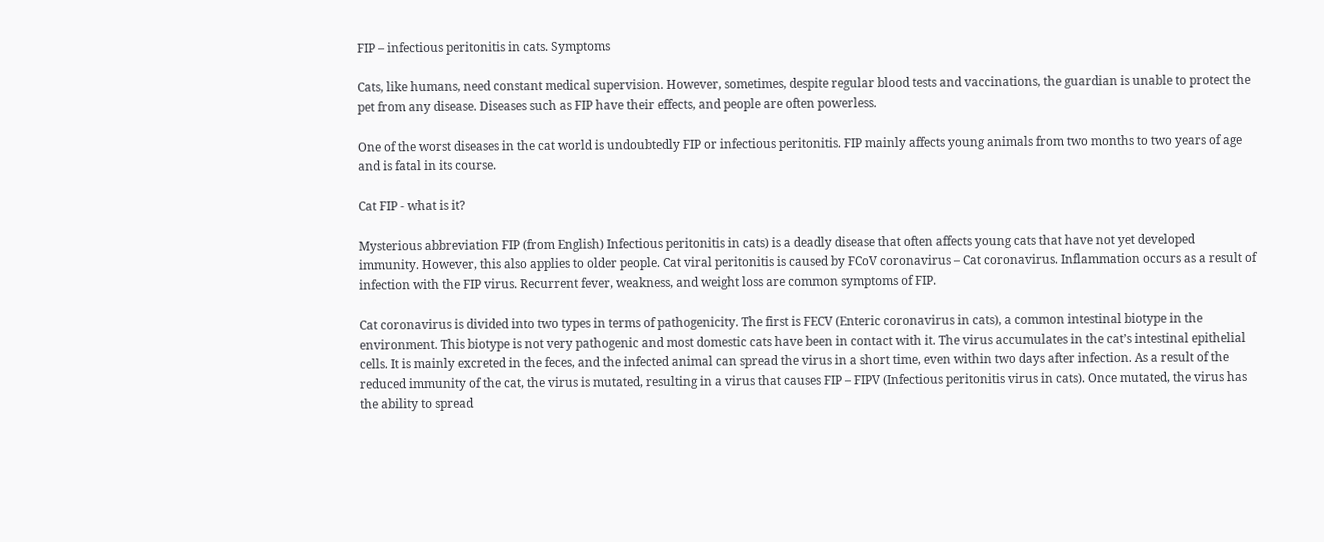FIP – infectious peritonitis in cats. Symptoms

Cats, like humans, need constant medical supervision. However, sometimes, despite regular blood tests and vaccinations, the guardian is unable to protect the pet from any disease. Diseases such as FIP have their effects, and people are often powerless.

One of the worst diseases in the cat world is undoubtedly FIP or infectious peritonitis. FIP mainly affects young animals from two months to two years of age and is fatal in its course.

Cat FIP - what is it?

Mysterious abbreviation FIP (from English) Infectious peritonitis in cats) is a deadly disease that often affects young cats that have not yet developed immunity. However, this also applies to older people. Cat viral peritonitis is caused by FCoV coronavirus – Cat coronavirus. Inflammation occurs as a result of infection with the FIP virus. Recurrent fever, weakness, and weight loss are common symptoms of FIP.

Cat coronavirus is divided into two types in terms of pathogenicity. The first is FECV (Enteric coronavirus in cats), a common intestinal biotype in the environment. This biotype is not very pathogenic and most domestic cats have been in contact with it. The virus accumulates in the cat’s intestinal epithelial cells. It is mainly excreted in the feces, and the infected animal can spread the virus in a short time, even within two days after infection. As a result of the reduced immunity of the cat, the virus is mutated, resulting in a virus that causes FIP – FIPV (Infectious peritonitis virus in cats). Once mutated, the virus has the ability to spread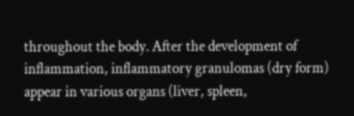throughout the body. After the development of inflammation, inflammatory granulomas (dry form) appear in various organs (liver, spleen,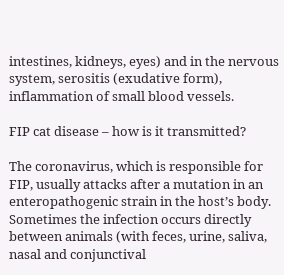intestines, kidneys, eyes) and in the nervous system, serositis (exudative form), inflammation of small blood vessels.

FIP cat disease – how is it transmitted?

The coronavirus, which is responsible for FIP, usually attacks after a mutation in an enteropathogenic strain in the host’s body. Sometimes the infection occurs directly between animals (with feces, urine, saliva, nasal and conjunctival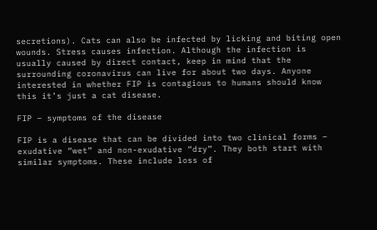secretions). Cats can also be infected by licking and biting open wounds. Stress causes infection. Although the infection is usually caused by direct contact, keep in mind that the surrounding coronavirus can live for about two days. Anyone interested in whether FIP is contagious to humans should know this it’s just a cat disease.

FIP – symptoms of the disease

FIP is a disease that can be divided into two clinical forms – exudative “wet” and non-exudative “dry”. They both start with similar symptoms. These include loss of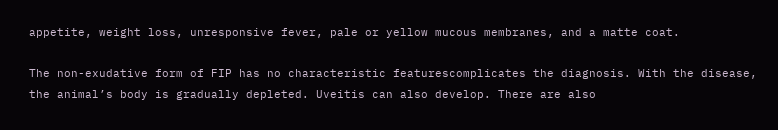appetite, weight loss, unresponsive fever, pale or yellow mucous membranes, and a matte coat.

The non-exudative form of FIP has no characteristic featurescomplicates the diagnosis. With the disease, the animal’s body is gradually depleted. Uveitis can also develop. There are also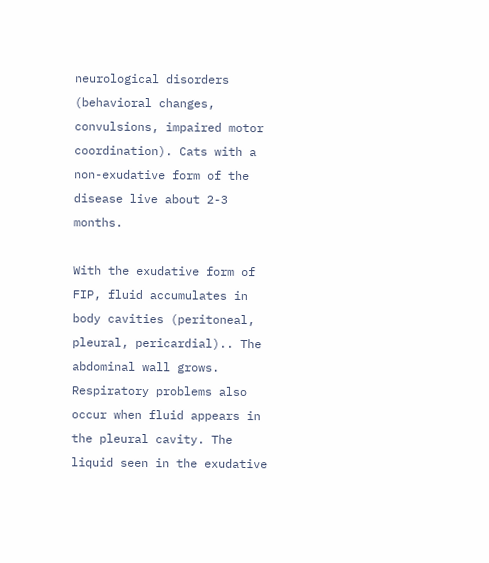neurological disorders (behavioral changes, convulsions, impaired motor coordination). Cats with a non-exudative form of the disease live about 2-3 months.

With the exudative form of FIP, fluid accumulates in body cavities (peritoneal, pleural, pericardial).. The abdominal wall grows. Respiratory problems also occur when fluid appears in the pleural cavity. The liquid seen in the exudative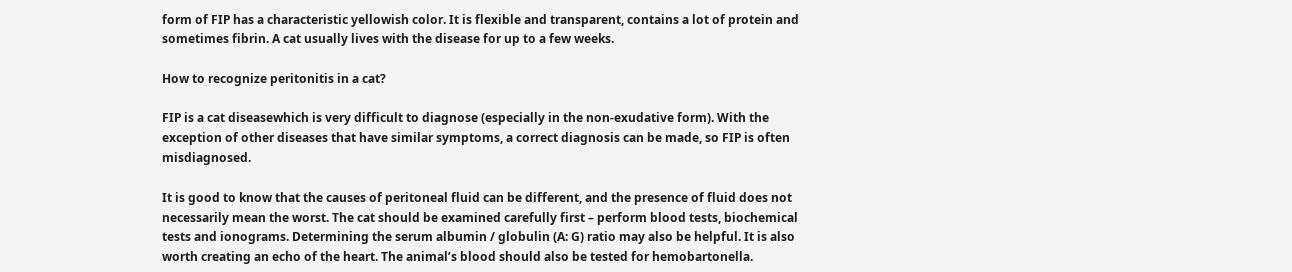form of FIP has a characteristic yellowish color. It is flexible and transparent, contains a lot of protein and sometimes fibrin. A cat usually lives with the disease for up to a few weeks.

How to recognize peritonitis in a cat?

FIP is a cat diseasewhich is very difficult to diagnose (especially in the non-exudative form). With the exception of other diseases that have similar symptoms, a correct diagnosis can be made, so FIP is often misdiagnosed.

It is good to know that the causes of peritoneal fluid can be different, and the presence of fluid does not necessarily mean the worst. The cat should be examined carefully first – perform blood tests, biochemical tests and ionograms. Determining the serum albumin / globulin (A: G) ratio may also be helpful. It is also worth creating an echo of the heart. The animal’s blood should also be tested for hemobartonella.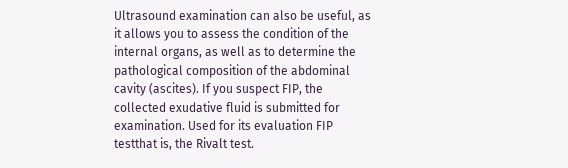Ultrasound examination can also be useful, as it allows you to assess the condition of the internal organs, as well as to determine the pathological composition of the abdominal cavity (ascites). If you suspect FIP, the collected exudative fluid is submitted for examination. Used for its evaluation FIP testthat is, the Rivalt test.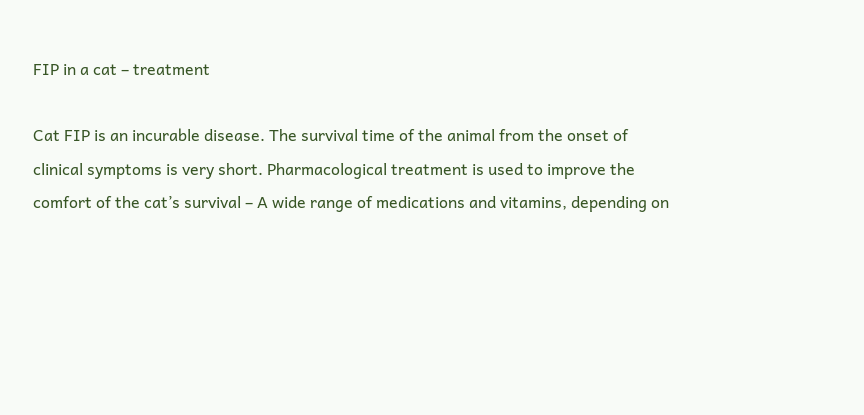FIP in a cat – treatment

Cat FIP is an incurable disease. The survival time of the animal from the onset of clinical symptoms is very short. Pharmacological treatment is used to improve the comfort of the cat’s survival – A wide range of medications and vitamins, depending on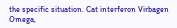the specific situation. Cat interferon Virbagen Omega,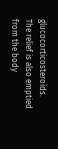glucocorticosteroids. The relief is also emptied from the body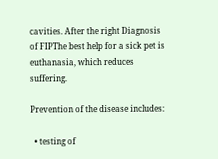cavities. After the right Diagnosis of FIPThe best help for a sick pet is euthanasia, which reduces suffering.

Prevention of the disease includes:

  • testing of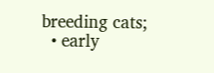breeding cats;
  • early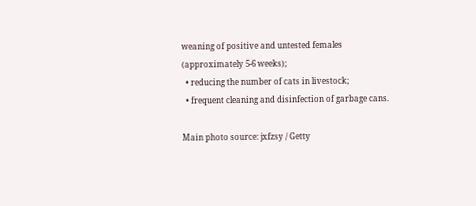weaning of positive and untested females (approximately 5-6 weeks);
  • reducing the number of cats in livestock;
  • frequent cleaning and disinfection of garbage cans.

Main photo source: jxfzsy / Getty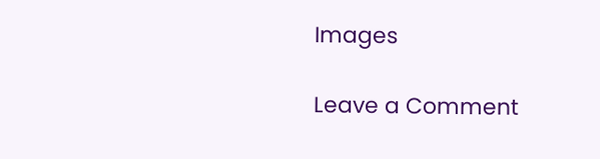Images

Leave a Comment